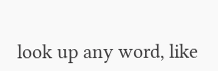look up any word, like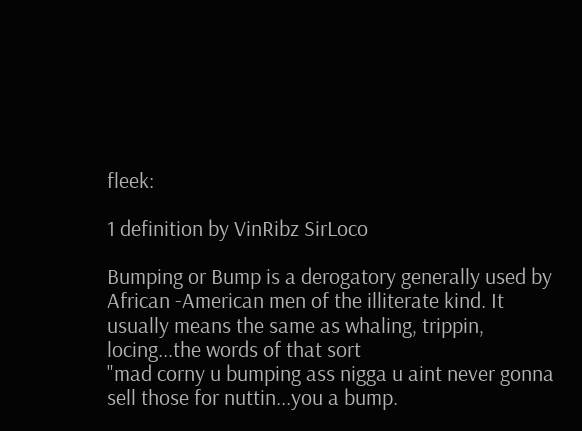fleek:

1 definition by VinRibz SirLoco

Bumping or Bump is a derogatory generally used by African -American men of the illiterate kind. It usually means the same as whaling, trippin, locing...the words of that sort
"mad corny u bumping ass nigga u aint never gonna sell those for nuttin...you a bump.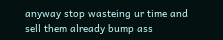anyway stop wasteing ur time and sell them already bump ass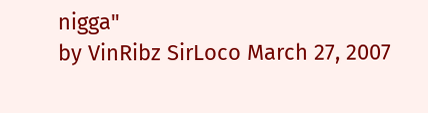nigga"
by VinRibz SirLoco March 27, 2007